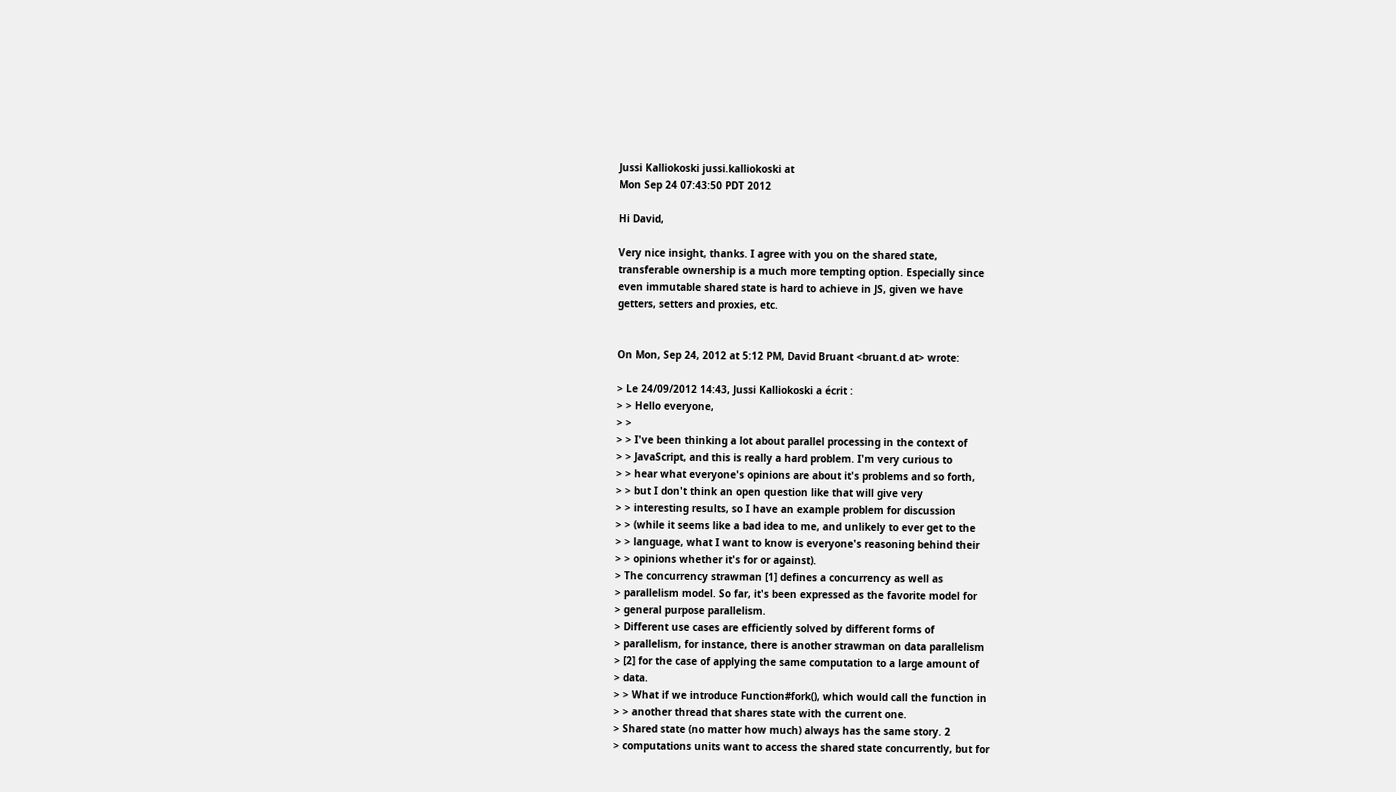Jussi Kalliokoski jussi.kalliokoski at
Mon Sep 24 07:43:50 PDT 2012

Hi David,

Very nice insight, thanks. I agree with you on the shared state,
transferable ownership is a much more tempting option. Especially since
even immutable shared state is hard to achieve in JS, given we have
getters, setters and proxies, etc.


On Mon, Sep 24, 2012 at 5:12 PM, David Bruant <bruant.d at> wrote:

> Le 24/09/2012 14:43, Jussi Kalliokoski a écrit :
> > Hello everyone,
> >
> > I've been thinking a lot about parallel processing in the context of
> > JavaScript, and this is really a hard problem. I'm very curious to
> > hear what everyone's opinions are about it's problems and so forth,
> > but I don't think an open question like that will give very
> > interesting results, so I have an example problem for discussion
> > (while it seems like a bad idea to me, and unlikely to ever get to the
> > language, what I want to know is everyone's reasoning behind their
> > opinions whether it's for or against).
> The concurrency strawman [1] defines a concurrency as well as
> parallelism model. So far, it's been expressed as the favorite model for
> general purpose parallelism.
> Different use cases are efficiently solved by different forms of
> parallelism, for instance, there is another strawman on data parallelism
> [2] for the case of applying the same computation to a large amount of
> data.
> > What if we introduce Function#fork(), which would call the function in
> > another thread that shares state with the current one.
> Shared state (no matter how much) always has the same story. 2
> computations units want to access the shared state concurrently, but for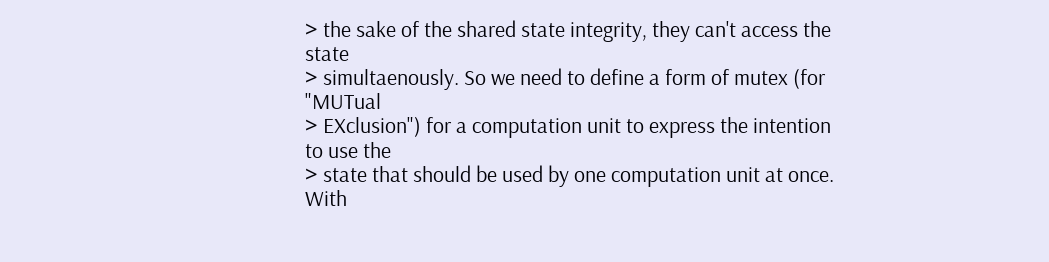> the sake of the shared state integrity, they can't access the state
> simultaenously. So we need to define a form of mutex (for "MUTual
> EXclusion") for a computation unit to express the intention to use the
> state that should be used by one computation unit at once. With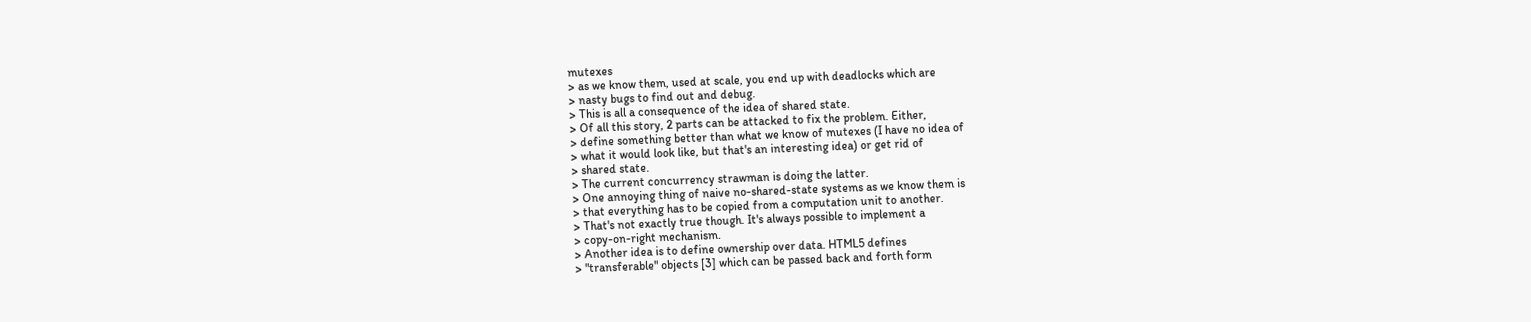mutexes
> as we know them, used at scale, you end up with deadlocks which are
> nasty bugs to find out and debug.
> This is all a consequence of the idea of shared state.
> Of all this story, 2 parts can be attacked to fix the problem. Either,
> define something better than what we know of mutexes (I have no idea of
> what it would look like, but that's an interesting idea) or get rid of
> shared state.
> The current concurrency strawman is doing the latter.
> One annoying thing of naive no-shared-state systems as we know them is
> that everything has to be copied from a computation unit to another.
> That's not exactly true though. It's always possible to implement a
> copy-on-right mechanism.
> Another idea is to define ownership over data. HTML5 defines
> "transferable" objects [3] which can be passed back and forth form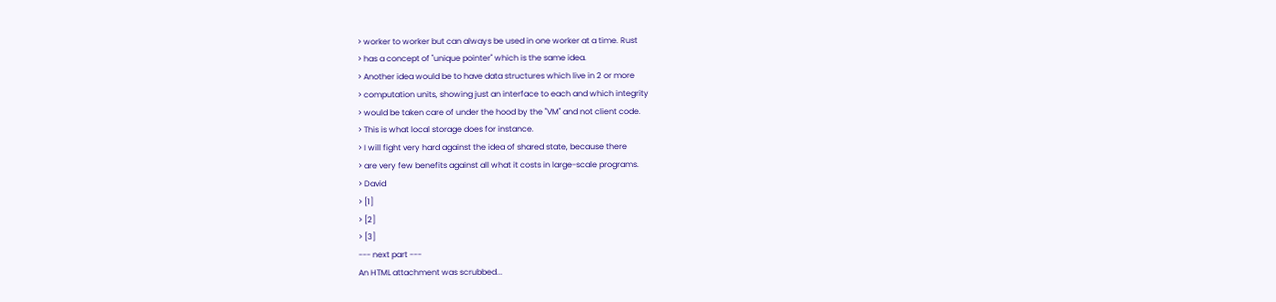> worker to worker but can always be used in one worker at a time. Rust
> has a concept of "unique pointer" which is the same idea.
> Another idea would be to have data structures which live in 2 or more
> computation units, showing just an interface to each and which integrity
> would be taken care of under the hood by the "VM" and not client code.
> This is what local storage does for instance.
> I will fight very hard against the idea of shared state, because there
> are very few benefits against all what it costs in large-scale programs.
> David
> [1]
> [2]
> [3]
--- next part ---
An HTML attachment was scrubbed...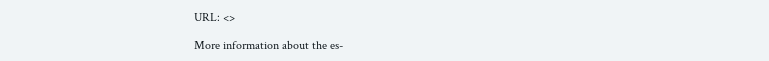URL: <>

More information about the es-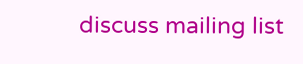discuss mailing list